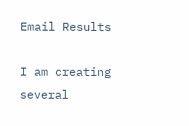Email Results

I am creating several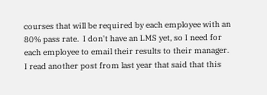courses that will be required by each employee with an 80% pass rate.  I don't have an LMS yet, so I need for each employee to email their results to their manager.  I read another post from last year that said that this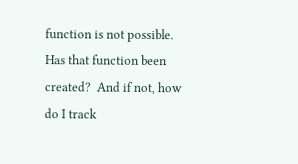function is not possible.  Has that function been created?  And if not, how do I track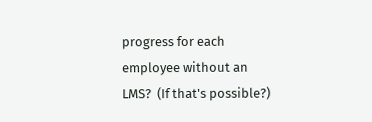progress for each employee without an LMS?  (If that's possible?)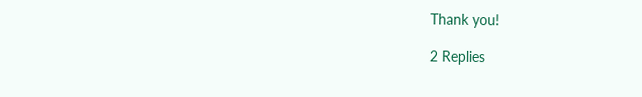Thank you!

2 Replies